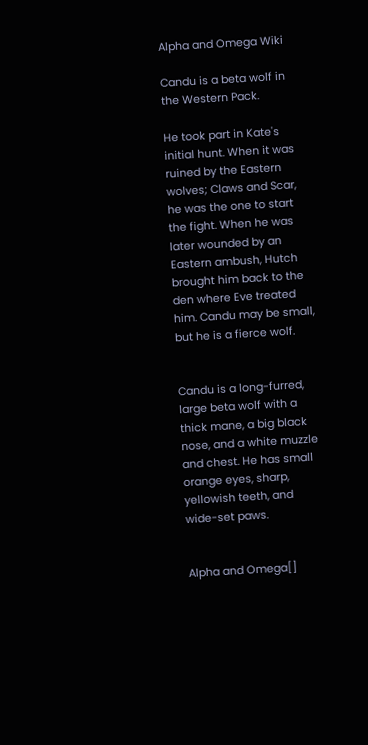Alpha and Omega Wiki

Candu is a beta wolf in the Western Pack.

He took part in Kate's initial hunt. When it was ruined by the Eastern wolves; Claws and Scar, he was the one to start the fight. When he was later wounded by an Eastern ambush, Hutch brought him back to the den where Eve treated him. Candu may be small, but he is a fierce wolf.


Candu is a long-furred, large beta wolf with a thick mane, a big black nose, and a white muzzle and chest. He has small orange eyes, sharp, yellowish teeth, and wide-set paws.


Alpha and Omega[]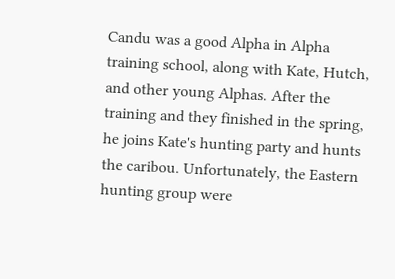Candu was a good Alpha in Alpha training school, along with Kate, Hutch, and other young Alphas. After the training and they finished in the spring, he joins Kate's hunting party and hunts the caribou. Unfortunately, the Eastern hunting group were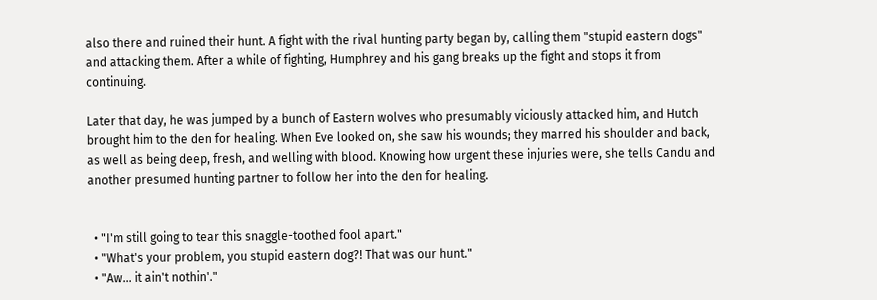also there and ruined their hunt. A fight with the rival hunting party began by, calling them "stupid eastern dogs" and attacking them. After a while of fighting, Humphrey and his gang breaks up the fight and stops it from continuing.

Later that day, he was jumped by a bunch of Eastern wolves who presumably viciously attacked him, and Hutch brought him to the den for healing. When Eve looked on, she saw his wounds; they marred his shoulder and back, as well as being deep, fresh, and welling with blood. Knowing how urgent these injuries were, she tells Candu and another presumed hunting partner to follow her into the den for healing.


  • "I'm still going to tear this snaggle-toothed fool apart."
  • "What's your problem, you stupid eastern dog?! That was our hunt."
  • "Aw... it ain't nothin'."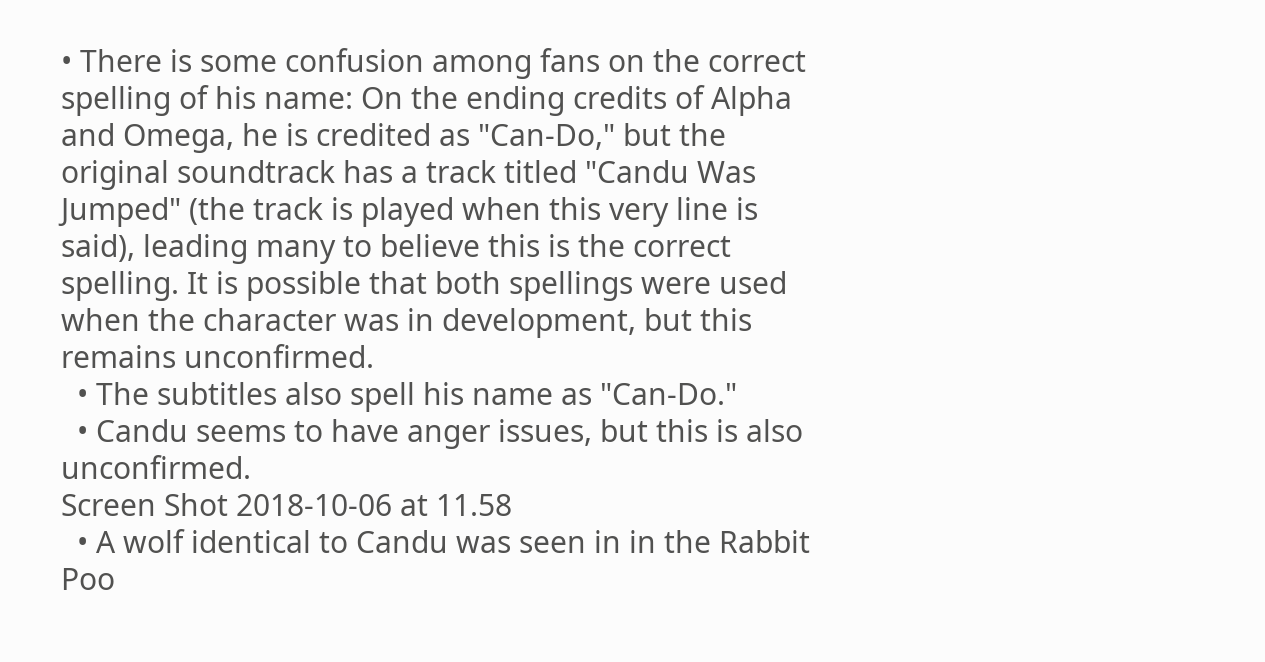• There is some confusion among fans on the correct spelling of his name: On the ending credits of Alpha and Omega, he is credited as "Can-Do," but the original soundtrack has a track titled "Candu Was Jumped" (the track is played when this very line is said), leading many to believe this is the correct spelling. It is possible that both spellings were used when the character was in development, but this remains unconfirmed.
  • The subtitles also spell his name as "Can-Do."
  • Candu seems to have anger issues, but this is also unconfirmed.
Screen Shot 2018-10-06 at 11.58
  • A wolf identical to Candu was seen in in the Rabbit Poo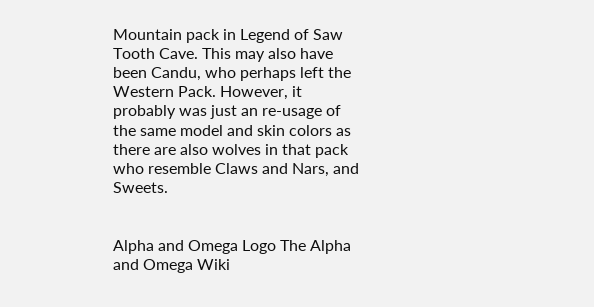Mountain pack in Legend of Saw Tooth Cave. This may also have been Candu, who perhaps left the Western Pack. However, it probably was just an re-usage of the same model and skin colors as there are also wolves in that pack who resemble Claws and Nars, and Sweets.


Alpha and Omega Logo The Alpha and Omega Wiki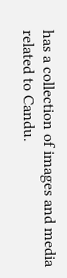has a collection of images and media related to Candu.